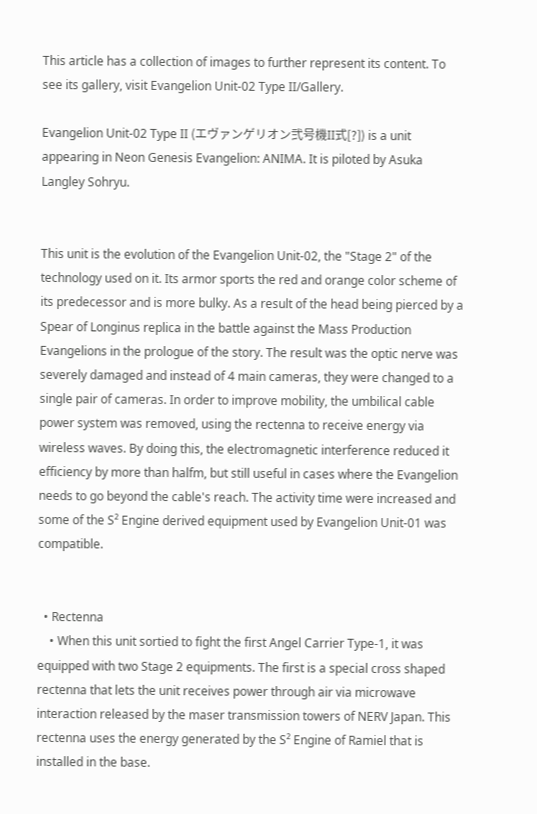This article has a collection of images to further represent its content. To see its gallery, visit Evangelion Unit-02 Type II/Gallery.

Evangelion Unit-02 Type II (エヴァンゲリオン弐号機II式[?]) is a unit appearing in Neon Genesis Evangelion: ANIMA. It is piloted by Asuka Langley Sohryu.


This unit is the evolution of the Evangelion Unit-02, the "Stage 2" of the technology used on it. Its armor sports the red and orange color scheme of its predecessor and is more bulky. As a result of the head being pierced by a Spear of Longinus replica in the battle against the Mass Production Evangelions in the prologue of the story. The result was the optic nerve was severely damaged and instead of 4 main cameras, they were changed to a single pair of cameras. In order to improve mobility, the umbilical cable power system was removed, using the rectenna to receive energy via wireless waves. By doing this, the electromagnetic interference reduced it efficiency by more than halfm, but still useful in cases where the Evangelion needs to go beyond the cable's reach. The activity time were increased and some of the S² Engine derived equipment used by Evangelion Unit-01 was compatible.


  • Rectenna
    • When this unit sortied to fight the first Angel Carrier Type-1, it was equipped with two Stage 2 equipments. The first is a special cross shaped rectenna that lets the unit receives power through air via microwave interaction released by the maser transmission towers of NERV Japan. This rectenna uses the energy generated by the S² Engine of Ramiel that is installed in the base.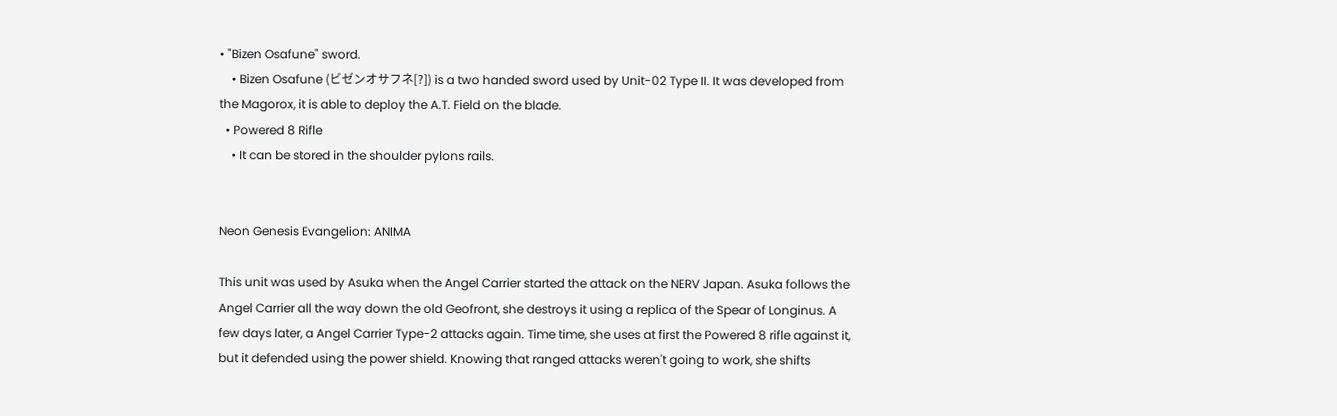• "Bizen Osafune" sword.
    • Bizen Osafune (ビゼンオサフネ[?]) is a two handed sword used by Unit-02 Type II. It was developed from the Magorox, it is able to deploy the A.T. Field on the blade.
  • Powered 8 Rifle
    • It can be stored in the shoulder pylons rails.


Neon Genesis Evangelion: ANIMA

This unit was used by Asuka when the Angel Carrier started the attack on the NERV Japan. Asuka follows the Angel Carrier all the way down the old Geofront, she destroys it using a replica of the Spear of Longinus. A few days later, a Angel Carrier Type-2 attacks again. Time time, she uses at first the Powered 8 rifle against it, but it defended using the power shield. Knowing that ranged attacks weren't going to work, she shifts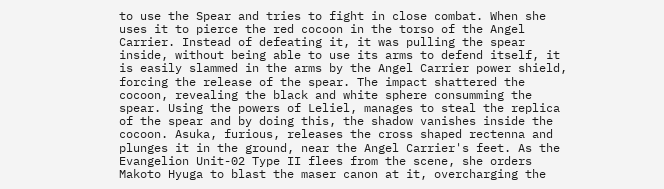to use the Spear and tries to fight in close combat. When she uses it to pierce the red cocoon in the torso of the Angel Carrier. Instead of defeating it, it was pulling the spear inside, without being able to use its arms to defend itself, it is easily slammed in the arms by the Angel Carrier power shield, forcing the release of the spear. The impact shattered the cocoon, revealing the black and white sphere consumming the spear. Using the powers of Leliel, manages to steal the replica of the spear and by doing this, the shadow vanishes inside the cocoon. Asuka, furious, releases the cross shaped rectenna and plunges it in the ground, near the Angel Carrier's feet. As the Evangelion Unit-02 Type II flees from the scene, she orders Makoto Hyuga to blast the maser canon at it, overcharging the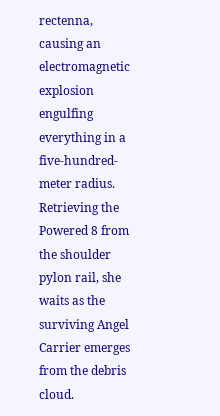rectenna, causing an electromagnetic explosion engulfing everything in a five-hundred-meter radius. Retrieving the Powered 8 from the shoulder pylon rail, she waits as the surviving Angel Carrier emerges from the debris cloud.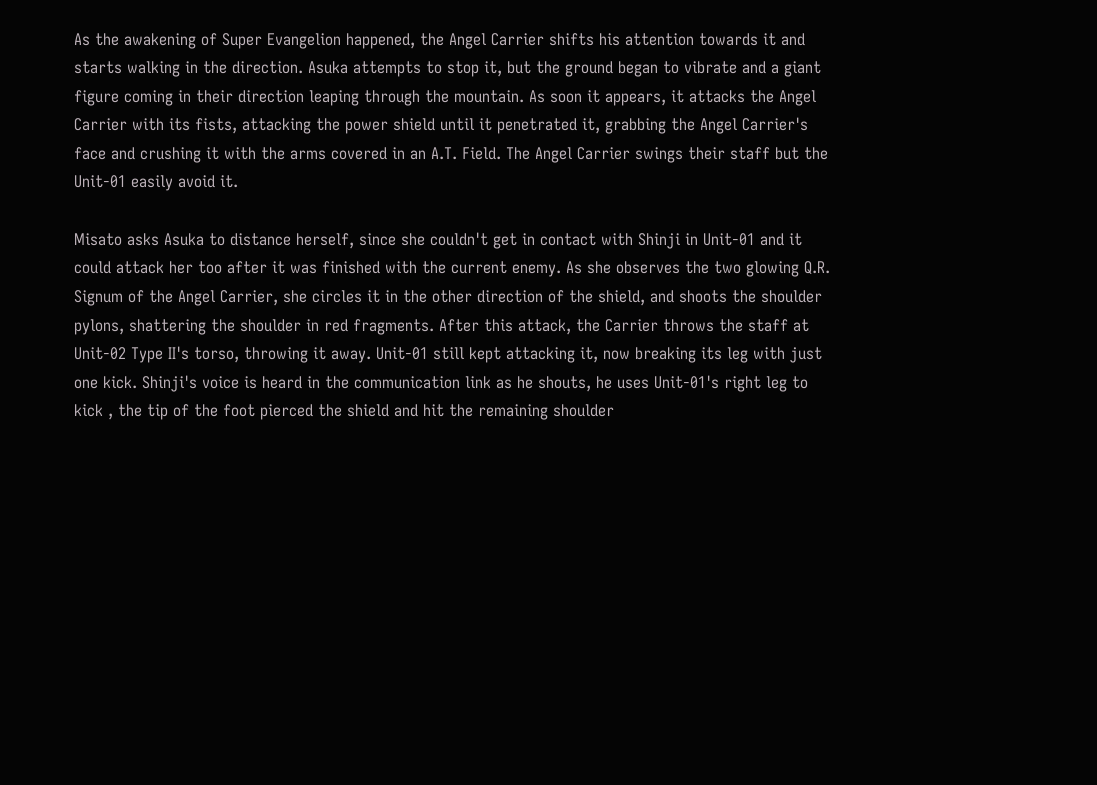As the awakening of Super Evangelion happened, the Angel Carrier shifts his attention towards it and starts walking in the direction. Asuka attempts to stop it, but the ground began to vibrate and a giant figure coming in their direction leaping through the mountain. As soon it appears, it attacks the Angel Carrier with its fists, attacking the power shield until it penetrated it, grabbing the Angel Carrier's face and crushing it with the arms covered in an A.T. Field. The Angel Carrier swings their staff but the Unit-01 easily avoid it.

Misato asks Asuka to distance herself, since she couldn't get in contact with Shinji in Unit-01 and it could attack her too after it was finished with the current enemy. As she observes the two glowing Q.R. Signum of the Angel Carrier, she circles it in the other direction of the shield, and shoots the shoulder pylons, shattering the shoulder in red fragments. After this attack, the Carrier throws the staff at Unit-02 Type II's torso, throwing it away. Unit-01 still kept attacking it, now breaking its leg with just one kick. Shinji's voice is heard in the communication link as he shouts, he uses Unit-01's right leg to kick , the tip of the foot pierced the shield and hit the remaining shoulder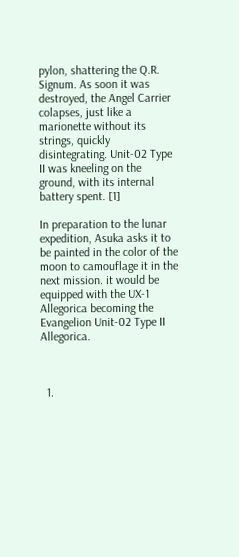pylon, shattering the Q.R. Signum. As soon it was destroyed, the Angel Carrier colapses, just like a marionette without its strings, quickly disintegrating. Unit-02 Type II was kneeling on the ground, with its internal battery spent. [1]

In preparation to the lunar expedition, Asuka asks it to be painted in the color of the moon to camouflage it in the next mission. it would be equipped with the UX-1 Allegorica becoming the Evangelion Unit-02 Type II Allegorica.



  1.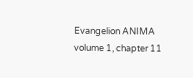Evangelion ANIMA volume 1, chapter 11